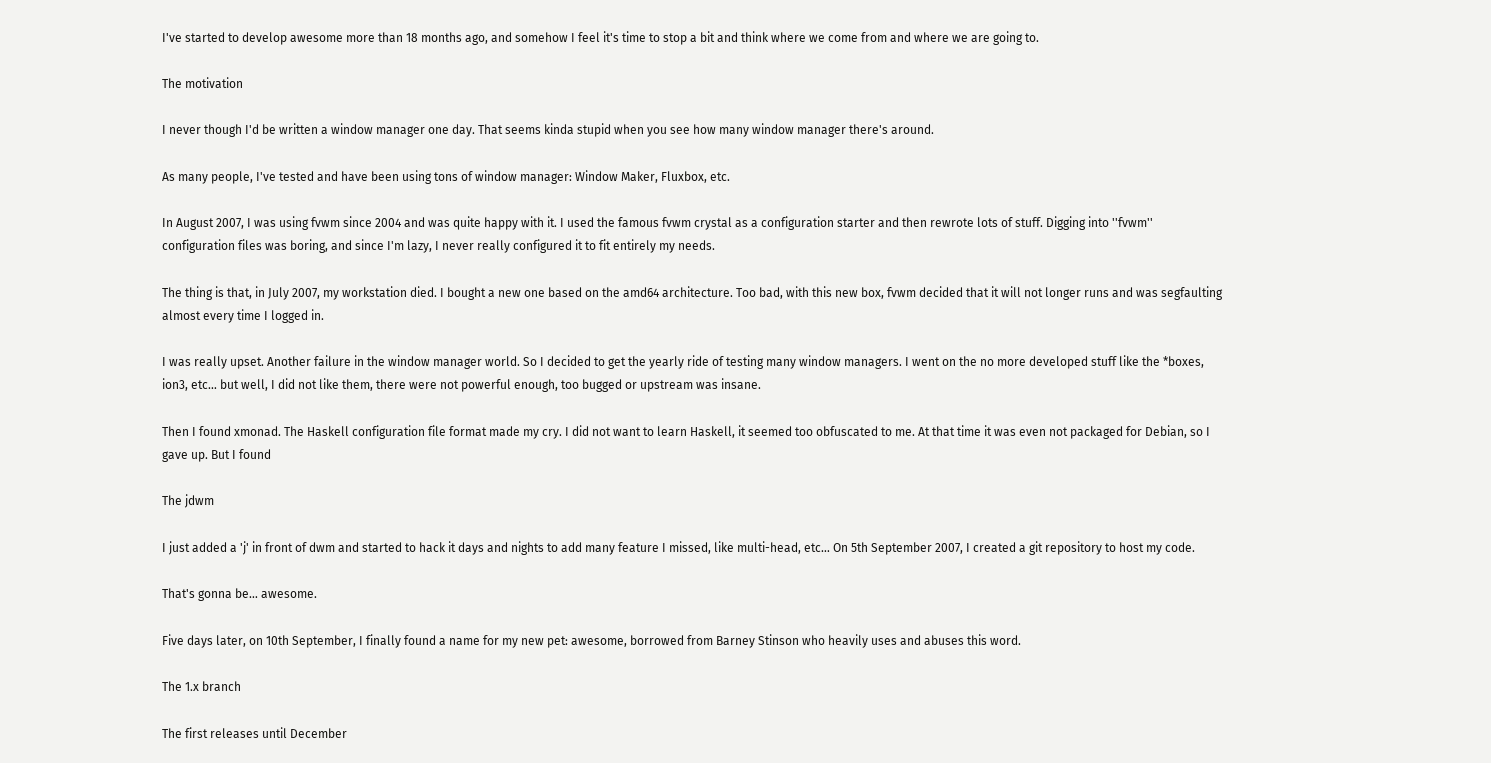I've started to develop awesome more than 18 months ago, and somehow I feel it's time to stop a bit and think where we come from and where we are going to.

The motivation

I never though I'd be written a window manager one day. That seems kinda stupid when you see how many window manager there's around.

As many people, I've tested and have been using tons of window manager: Window Maker, Fluxbox, etc.

In August 2007, I was using fvwm since 2004 and was quite happy with it. I used the famous fvwm crystal as a configuration starter and then rewrote lots of stuff. Digging into ''fvwm'' configuration files was boring, and since I'm lazy, I never really configured it to fit entirely my needs.

The thing is that, in July 2007, my workstation died. I bought a new one based on the amd64 architecture. Too bad, with this new box, fvwm decided that it will not longer runs and was segfaulting almost every time I logged in.

I was really upset. Another failure in the window manager world. So I decided to get the yearly ride of testing many window managers. I went on the no more developed stuff like the *boxes, ion3, etc… but well, I did not like them, there were not powerful enough, too bugged or upstream was insane.

Then I found xmonad. The Haskell configuration file format made my cry. I did not want to learn Haskell, it seemed too obfuscated to me. At that time it was even not packaged for Debian, so I gave up. But I found

The jdwm

I just added a 'j' in front of dwm and started to hack it days and nights to add many feature I missed, like multi-head, etc… On 5th September 2007, I created a git repository to host my code.

That's gonna be… awesome.

Five days later, on 10th September, I finally found a name for my new pet: awesome, borrowed from Barney Stinson who heavily uses and abuses this word.

The 1.x branch

The first releases until December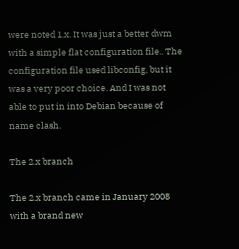were noted 1.x. It was just a better dwm with a simple flat configuration file.. The configuration file used libconfig, but it was a very poor choice. And I was not able to put in into Debian because of name clash.

The 2.x branch

The 2.x branch came in January 2008 with a brand new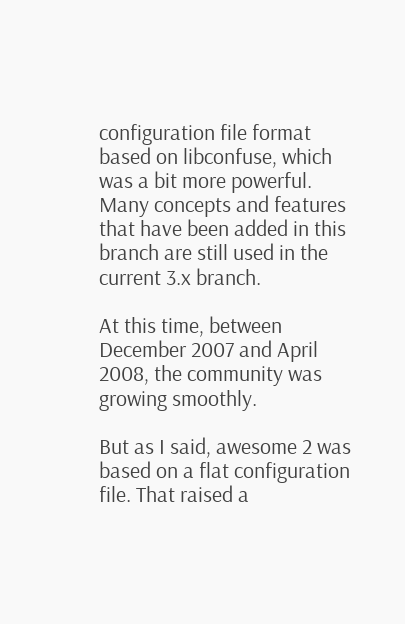configuration file format based on libconfuse, which was a bit more powerful. Many concepts and features that have been added in this branch are still used in the current 3.x branch.

At this time, between December 2007 and April 2008, the community was growing smoothly.

But as I said, awesome 2 was based on a flat configuration file. That raised a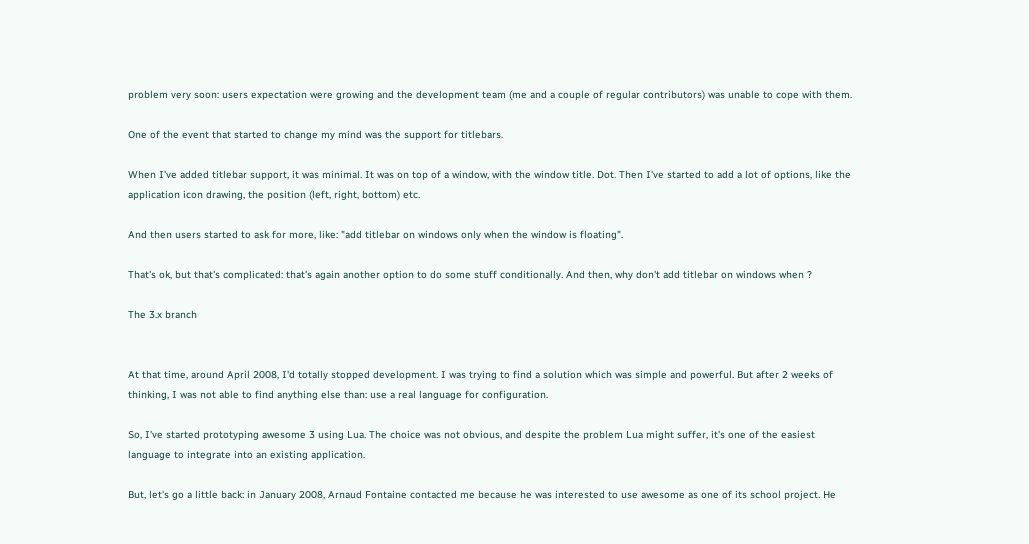problem very soon: users expectation were growing and the development team (me and a couple of regular contributors) was unable to cope with them.

One of the event that started to change my mind was the support for titlebars.

When I've added titlebar support, it was minimal. It was on top of a window, with the window title. Dot. Then I've started to add a lot of options, like the application icon drawing, the position (left, right, bottom) etc.

And then users started to ask for more, like: "add titlebar on windows only when the window is floating".

That's ok, but that's complicated: that's again another option to do some stuff conditionally. And then, why don't add titlebar on windows when ?

The 3.x branch


At that time, around April 2008, I'd totally stopped development. I was trying to find a solution which was simple and powerful. But after 2 weeks of thinking, I was not able to find anything else than: use a real language for configuration.

So, I've started prototyping awesome 3 using Lua. The choice was not obvious, and despite the problem Lua might suffer, it's one of the easiest language to integrate into an existing application.

But, let's go a little back: in January 2008, Arnaud Fontaine contacted me because he was interested to use awesome as one of its school project. He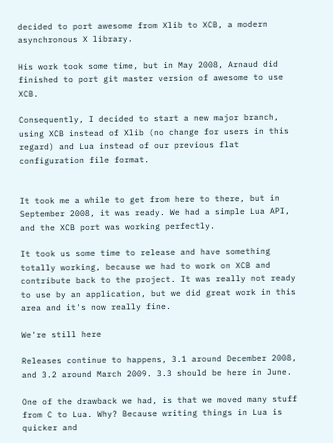decided to port awesome from Xlib to XCB, a modern asynchronous X library.

His work took some time, but in May 2008, Arnaud did finished to port git master version of awesome to use XCB.

Consequently, I decided to start a new major branch, using XCB instead of Xlib (no change for users in this regard) and Lua instead of our previous flat configuration file format.


It took me a while to get from here to there, but in September 2008, it was ready. We had a simple Lua API, and the XCB port was working perfectly.

It took us some time to release and have something totally working, because we had to work on XCB and contribute back to the project. It was really not ready to use by an application, but we did great work in this area and it's now really fine.

We're still here

Releases continue to happens, 3.1 around December 2008, and 3.2 around March 2009. 3.3 should be here in June.

One of the drawback we had, is that we moved many stuff from C to Lua. Why? Because writing things in Lua is quicker and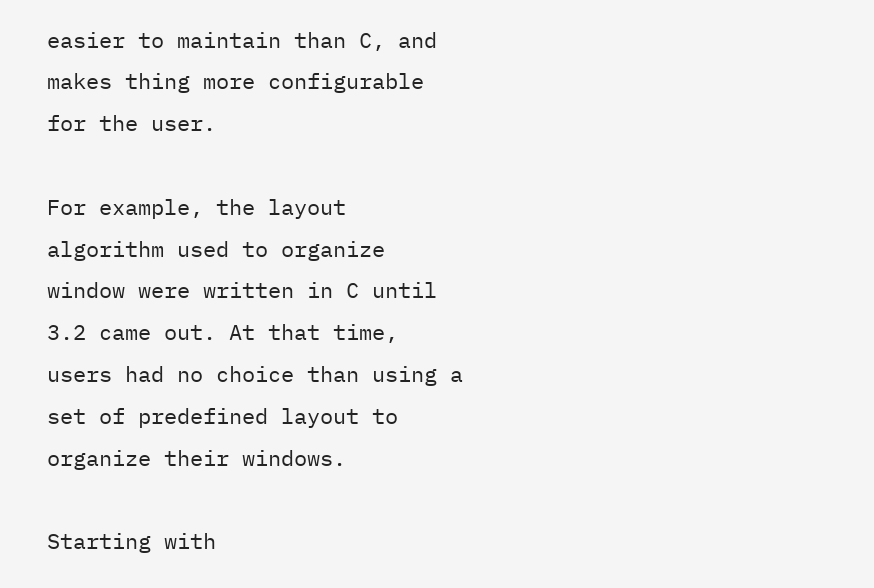easier to maintain than C, and makes thing more configurable for the user.

For example, the layout algorithm used to organize window were written in C until 3.2 came out. At that time, users had no choice than using a set of predefined layout to organize their windows.

Starting with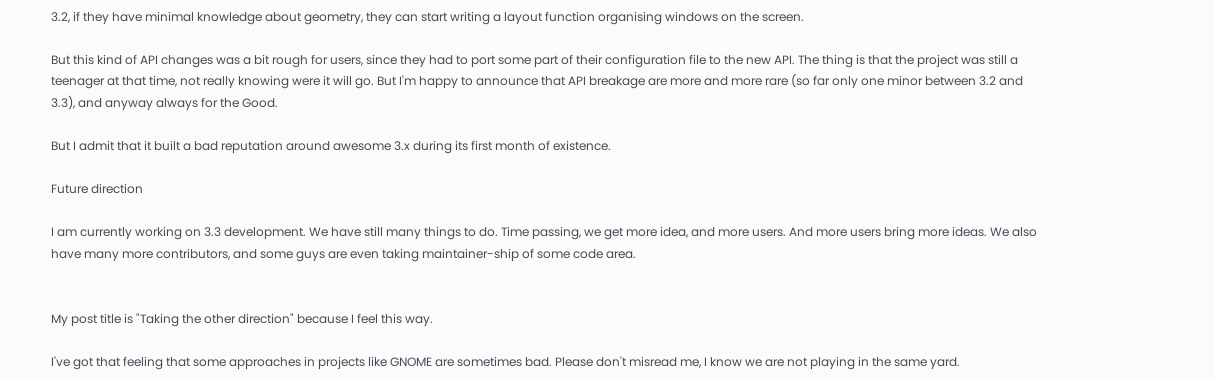3.2, if they have minimal knowledge about geometry, they can start writing a layout function organising windows on the screen.

But this kind of API changes was a bit rough for users, since they had to port some part of their configuration file to the new API. The thing is that the project was still a teenager at that time, not really knowing were it will go. But I'm happy to announce that API breakage are more and more rare (so far only one minor between 3.2 and 3.3), and anyway always for the Good.

But I admit that it built a bad reputation around awesome 3.x during its first month of existence.

Future direction

I am currently working on 3.3 development. We have still many things to do. Time passing, we get more idea, and more users. And more users bring more ideas. We also have many more contributors, and some guys are even taking maintainer-ship of some code area.


My post title is "Taking the other direction" because I feel this way.

I've got that feeling that some approaches in projects like GNOME are sometimes bad. Please don't misread me, I know we are not playing in the same yard.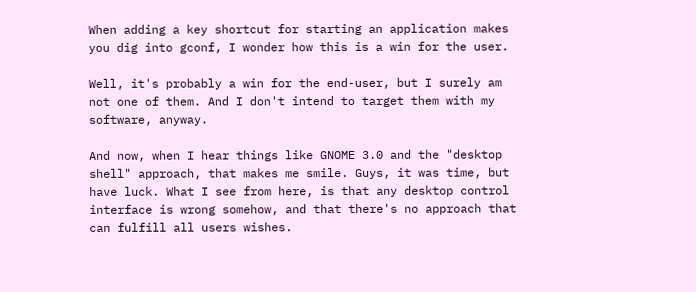When adding a key shortcut for starting an application makes you dig into gconf, I wonder how this is a win for the user.

Well, it's probably a win for the end-user, but I surely am not one of them. And I don't intend to target them with my software, anyway.

And now, when I hear things like GNOME 3.0 and the "desktop shell" approach, that makes me smile. Guys, it was time, but have luck. What I see from here, is that any desktop control interface is wrong somehow, and that there's no approach that can fulfill all users wishes.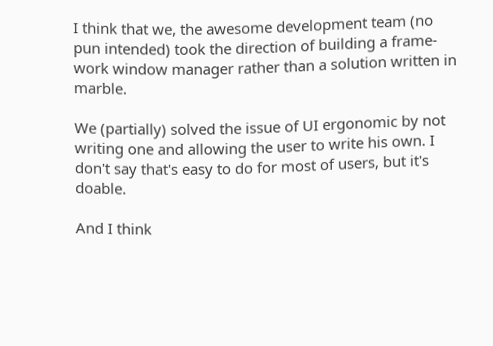I think that we, the awesome development team (no pun intended) took the direction of building a frame-work window manager rather than a solution written in marble.

We (partially) solved the issue of UI ergonomic by not writing one and allowing the user to write his own. I don't say that's easy to do for most of users, but it's doable.

And I think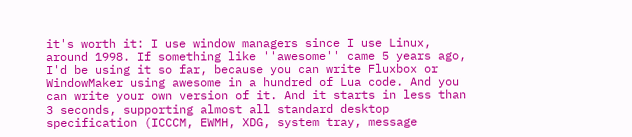it's worth it: I use window managers since I use Linux, around 1998. If something like ''awesome'' came 5 years ago, I'd be using it so far, because you can write Fluxbox or WindowMaker using awesome in a hundred of Lua code. And you can write your own version of it. And it starts in less than 3 seconds, supporting almost all standard desktop specification (ICCCM, EWMH, XDG, system tray, message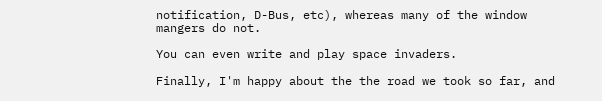notification, D-Bus, etc), whereas many of the window mangers do not.

You can even write and play space invaders.

Finally, I'm happy about the the road we took so far, and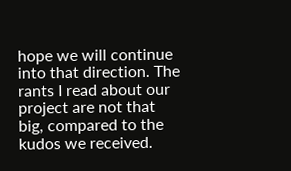hope we will continue into that direction. The rants I read about our project are not that big, compared to the kudos we received.